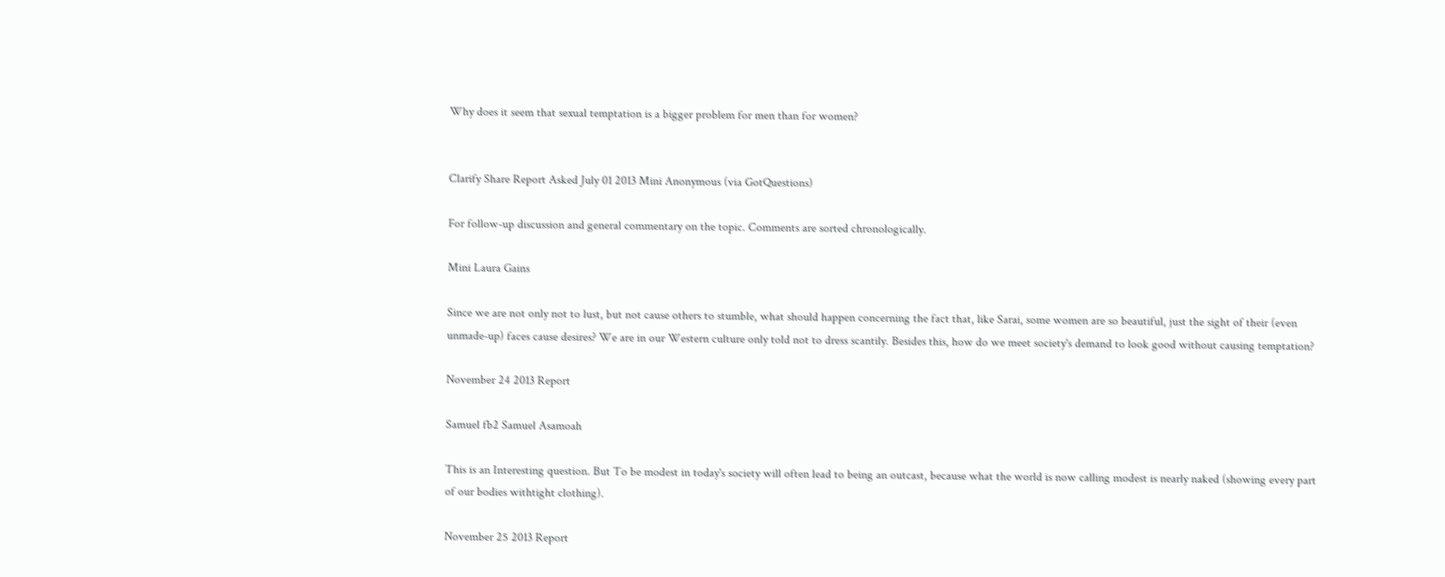Why does it seem that sexual temptation is a bigger problem for men than for women?


Clarify Share Report Asked July 01 2013 Mini Anonymous (via GotQuestions)

For follow-up discussion and general commentary on the topic. Comments are sorted chronologically.

Mini Laura Gains

Since we are not only not to lust, but not cause others to stumble, what should happen concerning the fact that, like Sarai, some women are so beautiful, just the sight of their (even unmade-up) faces cause desires? We are in our Western culture only told not to dress scantily. Besides this, how do we meet society's demand to look good without causing temptation?

November 24 2013 Report

Samuel fb2 Samuel Asamoah

This is an Interesting question. But To be modest in today's society will often lead to being an outcast, because what the world is now calling modest is nearly naked (showing every part of our bodies withtight clothing).

November 25 2013 Report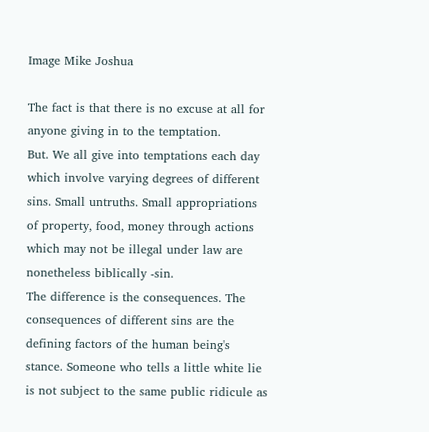Image Mike Joshua

The fact is that there is no excuse at all for anyone giving in to the temptation.
But. We all give into temptations each day which involve varying degrees of different sins. Small untruths. Small appropriations of property, food, money through actions which may not be illegal under law are nonetheless biblically -sin.
The difference is the consequences. The consequences of different sins are the defining factors of the human being's stance. Someone who tells a little white lie is not subject to the same public ridicule as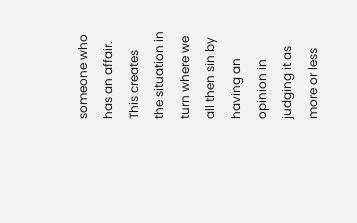someone who has an affair. This creates the situation in turn where we all then sin by having an opinion in judging it as more or less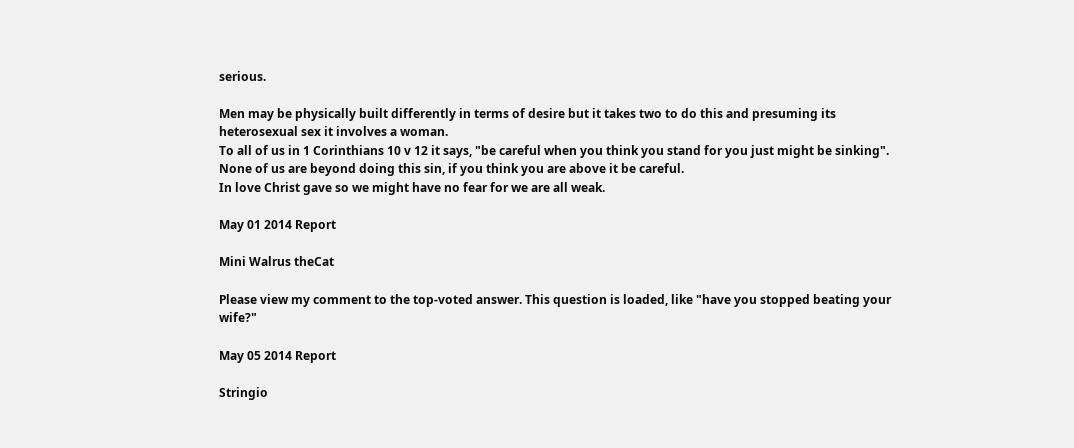serious.

Men may be physically built differently in terms of desire but it takes two to do this and presuming its heterosexual sex it involves a woman.
To all of us in 1 Corinthians 10 v 12 it says, "be careful when you think you stand for you just might be sinking". None of us are beyond doing this sin, if you think you are above it be careful.
In love Christ gave so we might have no fear for we are all weak.

May 01 2014 Report

Mini Walrus theCat

Please view my comment to the top-voted answer. This question is loaded, like "have you stopped beating your wife?"

May 05 2014 Report

Stringio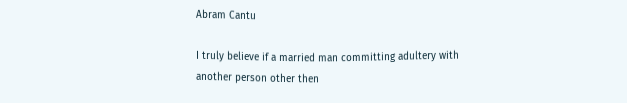Abram Cantu

I truly believe if a married man committing adultery with another person other then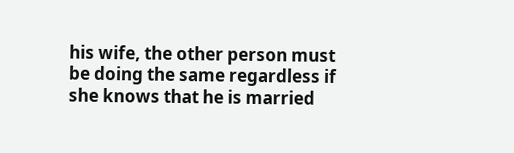his wife, the other person must be doing the same regardless if she knows that he is married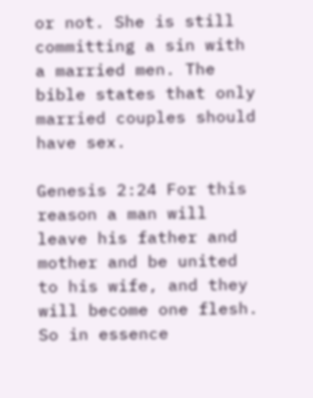or not. She is still committing a sin with a married men. The bible states that only married couples should have sex.

Genesis 2:24 For this reason a man will leave his father and mother and be united to his wife, and they will become one flesh.
So in essence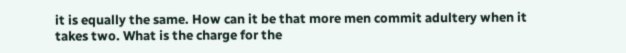it is equally the same. How can it be that more men commit adultery when it takes two. What is the charge for the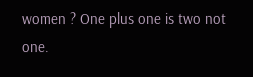women ? One plus one is two not one.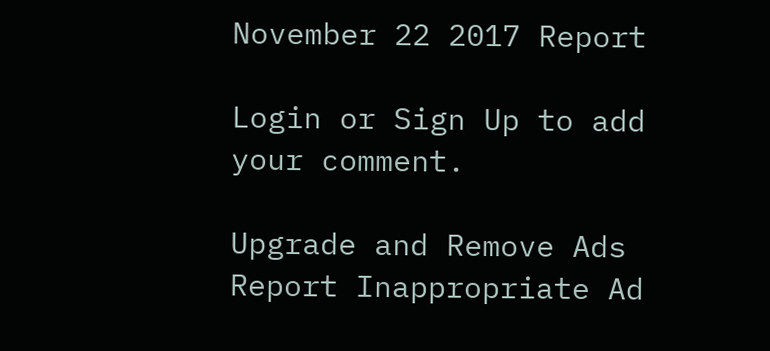November 22 2017 Report

Login or Sign Up to add your comment.

Upgrade and Remove Ads
Report Inappropriate Ad